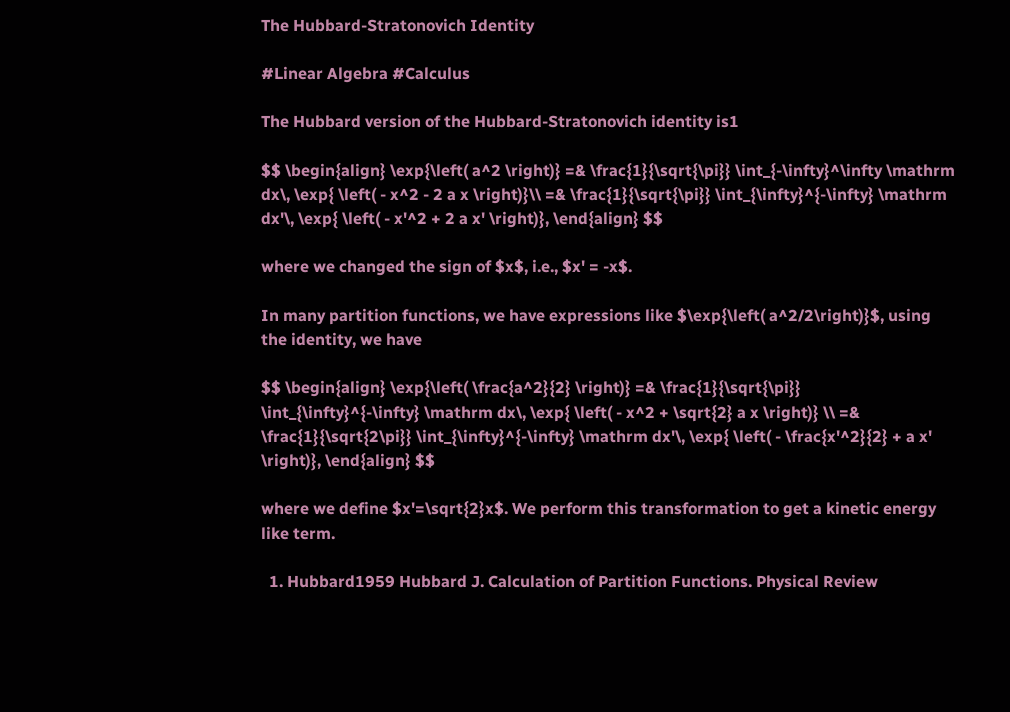The Hubbard-Stratonovich Identity

#Linear Algebra #Calculus

The Hubbard version of the Hubbard-Stratonovich identity is1

$$ \begin{align} \exp{\left( a^2 \right)} =& \frac{1}{\sqrt{\pi}} \int_{-\infty}^\infty \mathrm dx\, \exp{ \left( - x^2 - 2 a x \right)}\\ =& \frac{1}{\sqrt{\pi}} \int_{\infty}^{-\infty} \mathrm dx'\, \exp{ \left( - x'^2 + 2 a x' \right)}, \end{align} $$

where we changed the sign of $x$, i.e., $x' = -x$.

In many partition functions, we have expressions like $\exp{\left( a^2/2\right)}$, using the identity, we have

$$ \begin{align} \exp{\left( \frac{a^2}{2} \right)} =& \frac{1}{\sqrt{\pi}} \int_{\infty}^{-\infty} \mathrm dx\, \exp{ \left( - x^2 + \sqrt{2} a x \right)} \\ =& \frac{1}{\sqrt{2\pi}} \int_{\infty}^{-\infty} \mathrm dx'\, \exp{ \left( - \frac{x'^2}{2} + a x' \right)}, \end{align} $$

where we define $x'=\sqrt{2}x$. We perform this transformation to get a kinetic energy like term.

  1. Hubbard1959 Hubbard J. Calculation of Partition Functions. Physical Review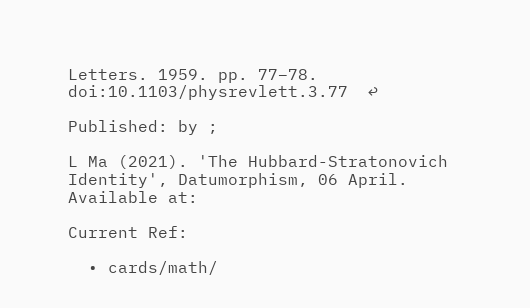Letters. 1959. pp. 77–78. doi:10.1103/physrevlett.3.77  ↩

Published: by ;

L Ma (2021). 'The Hubbard-Stratonovich Identity', Datumorphism, 06 April. Available at:

Current Ref:

  • cards/math/